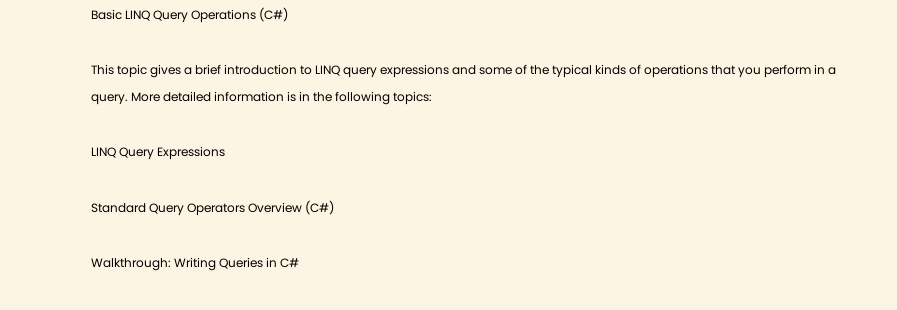Basic LINQ Query Operations (C#)

This topic gives a brief introduction to LINQ query expressions and some of the typical kinds of operations that you perform in a query. More detailed information is in the following topics:

LINQ Query Expressions

Standard Query Operators Overview (C#)

Walkthrough: Writing Queries in C#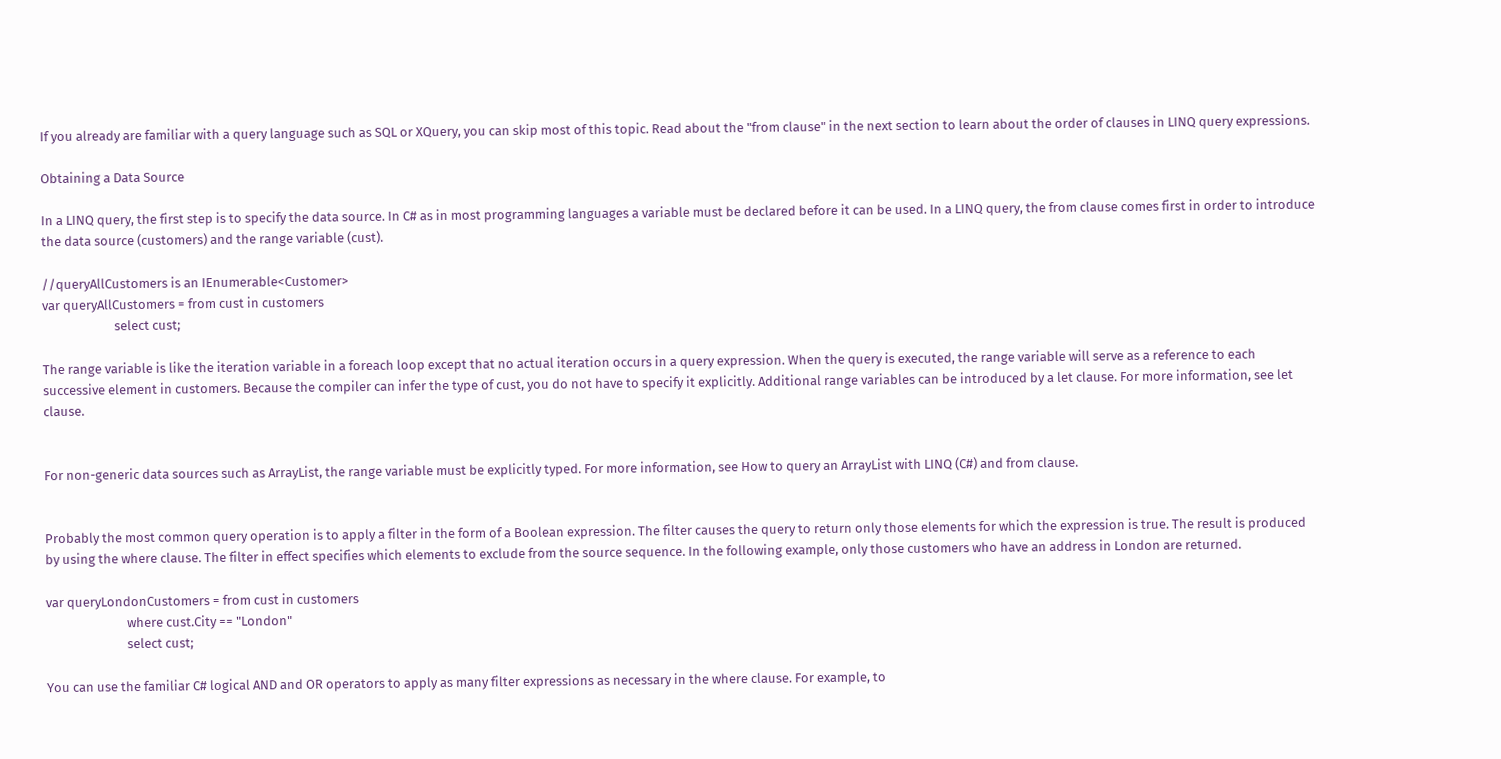If you already are familiar with a query language such as SQL or XQuery, you can skip most of this topic. Read about the "from clause" in the next section to learn about the order of clauses in LINQ query expressions.

Obtaining a Data Source

In a LINQ query, the first step is to specify the data source. In C# as in most programming languages a variable must be declared before it can be used. In a LINQ query, the from clause comes first in order to introduce the data source (customers) and the range variable (cust).

//queryAllCustomers is an IEnumerable<Customer>
var queryAllCustomers = from cust in customers
                        select cust;

The range variable is like the iteration variable in a foreach loop except that no actual iteration occurs in a query expression. When the query is executed, the range variable will serve as a reference to each successive element in customers. Because the compiler can infer the type of cust, you do not have to specify it explicitly. Additional range variables can be introduced by a let clause. For more information, see let clause.


For non-generic data sources such as ArrayList, the range variable must be explicitly typed. For more information, see How to query an ArrayList with LINQ (C#) and from clause.


Probably the most common query operation is to apply a filter in the form of a Boolean expression. The filter causes the query to return only those elements for which the expression is true. The result is produced by using the where clause. The filter in effect specifies which elements to exclude from the source sequence. In the following example, only those customers who have an address in London are returned.

var queryLondonCustomers = from cust in customers
                           where cust.City == "London"
                           select cust;

You can use the familiar C# logical AND and OR operators to apply as many filter expressions as necessary in the where clause. For example, to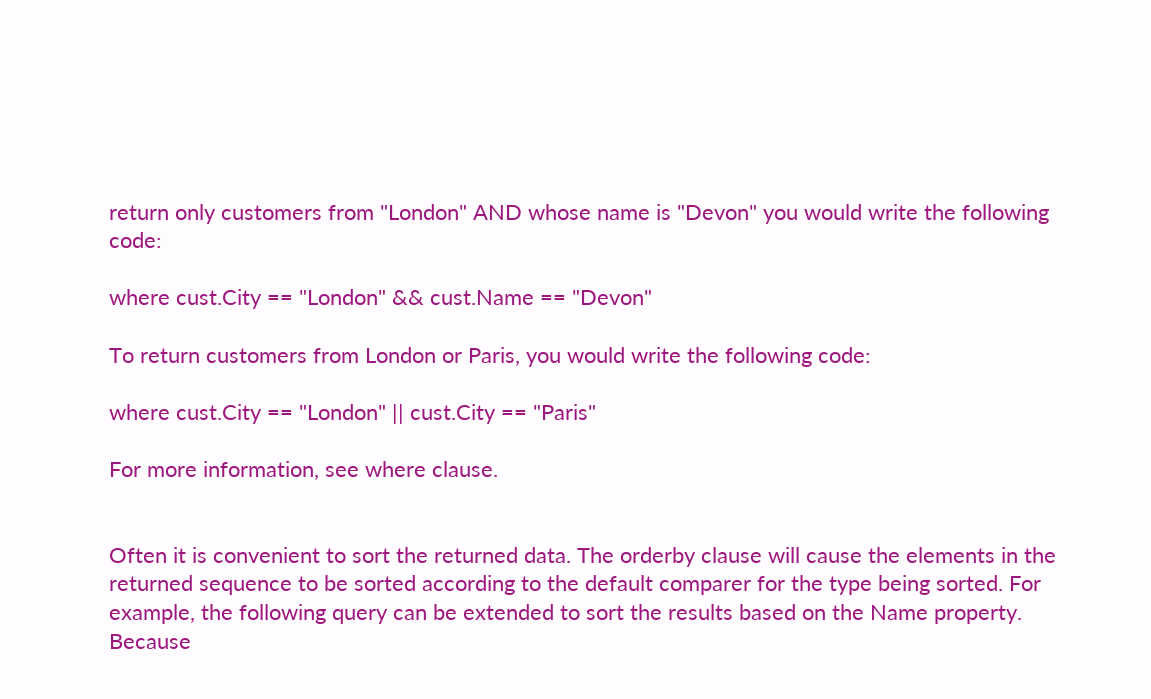return only customers from "London" AND whose name is "Devon" you would write the following code:

where cust.City == "London" && cust.Name == "Devon"

To return customers from London or Paris, you would write the following code:

where cust.City == "London" || cust.City == "Paris"

For more information, see where clause.


Often it is convenient to sort the returned data. The orderby clause will cause the elements in the returned sequence to be sorted according to the default comparer for the type being sorted. For example, the following query can be extended to sort the results based on the Name property. Because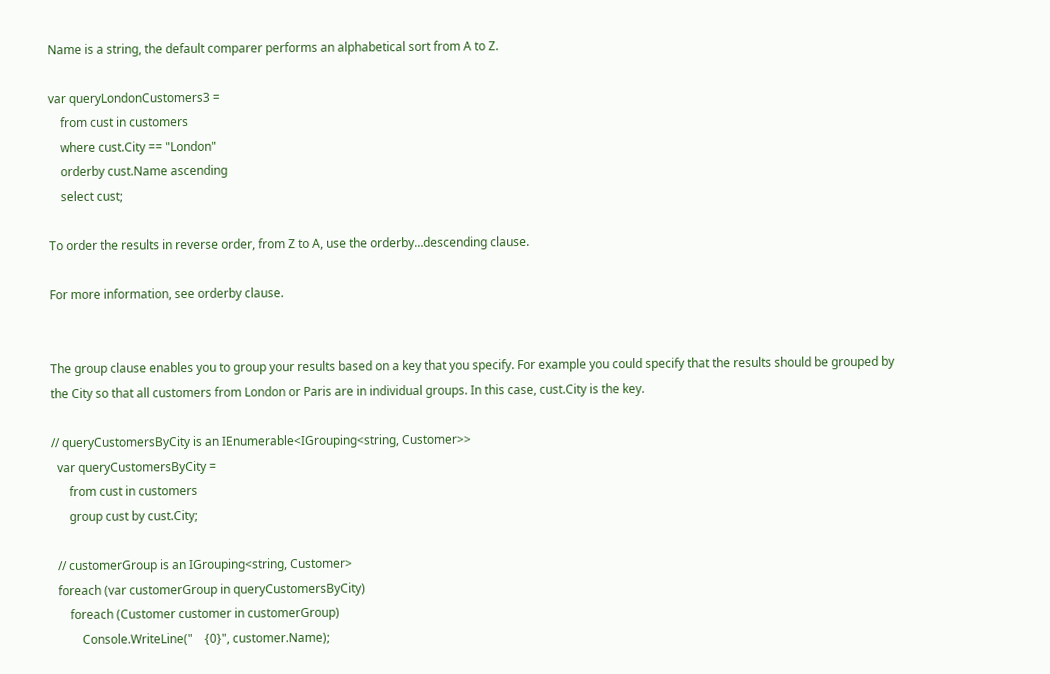Name is a string, the default comparer performs an alphabetical sort from A to Z.

var queryLondonCustomers3 =
    from cust in customers
    where cust.City == "London"
    orderby cust.Name ascending
    select cust;

To order the results in reverse order, from Z to A, use the orderby…descending clause.

For more information, see orderby clause.


The group clause enables you to group your results based on a key that you specify. For example you could specify that the results should be grouped by the City so that all customers from London or Paris are in individual groups. In this case, cust.City is the key.

// queryCustomersByCity is an IEnumerable<IGrouping<string, Customer>>
  var queryCustomersByCity =
      from cust in customers
      group cust by cust.City;

  // customerGroup is an IGrouping<string, Customer>
  foreach (var customerGroup in queryCustomersByCity)
      foreach (Customer customer in customerGroup)
          Console.WriteLine("    {0}", customer.Name);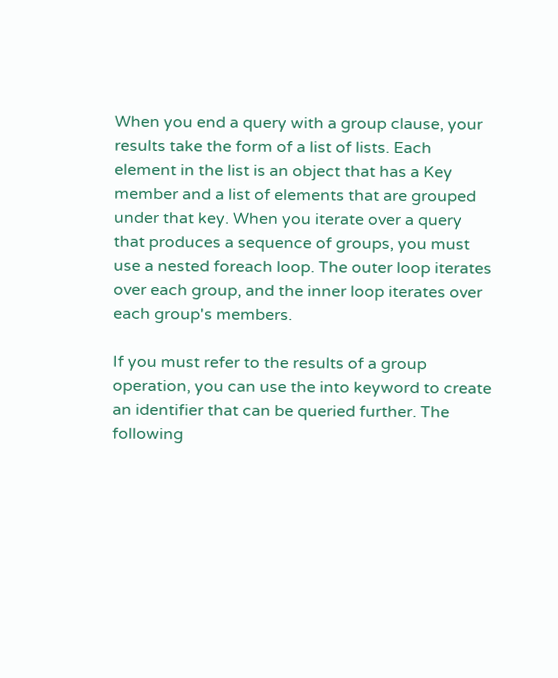When you end a query with a group clause, your results take the form of a list of lists. Each element in the list is an object that has a Key member and a list of elements that are grouped under that key. When you iterate over a query that produces a sequence of groups, you must use a nested foreach loop. The outer loop iterates over each group, and the inner loop iterates over each group's members.

If you must refer to the results of a group operation, you can use the into keyword to create an identifier that can be queried further. The following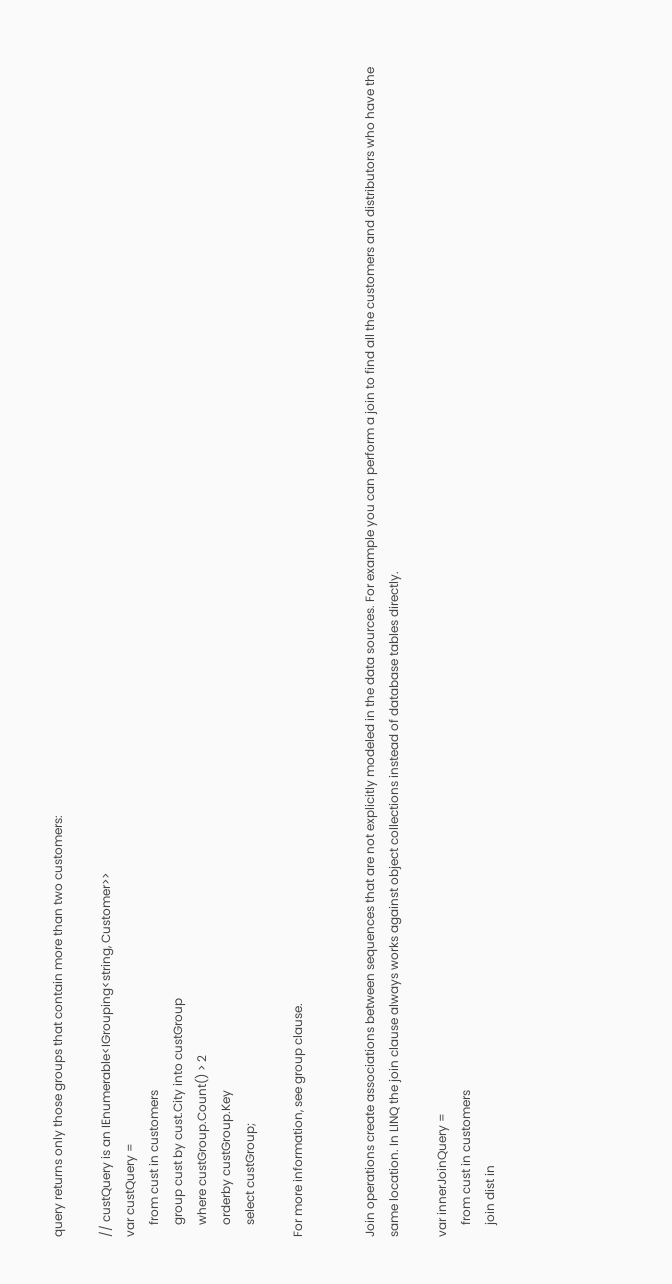query returns only those groups that contain more than two customers:

// custQuery is an IEnumerable<IGrouping<string, Customer>>
var custQuery =
    from cust in customers
    group cust by cust.City into custGroup
    where custGroup.Count() > 2
    orderby custGroup.Key
    select custGroup;

For more information, see group clause.


Join operations create associations between sequences that are not explicitly modeled in the data sources. For example you can perform a join to find all the customers and distributors who have the same location. In LINQ the join clause always works against object collections instead of database tables directly.

var innerJoinQuery =
    from cust in customers
    join dist in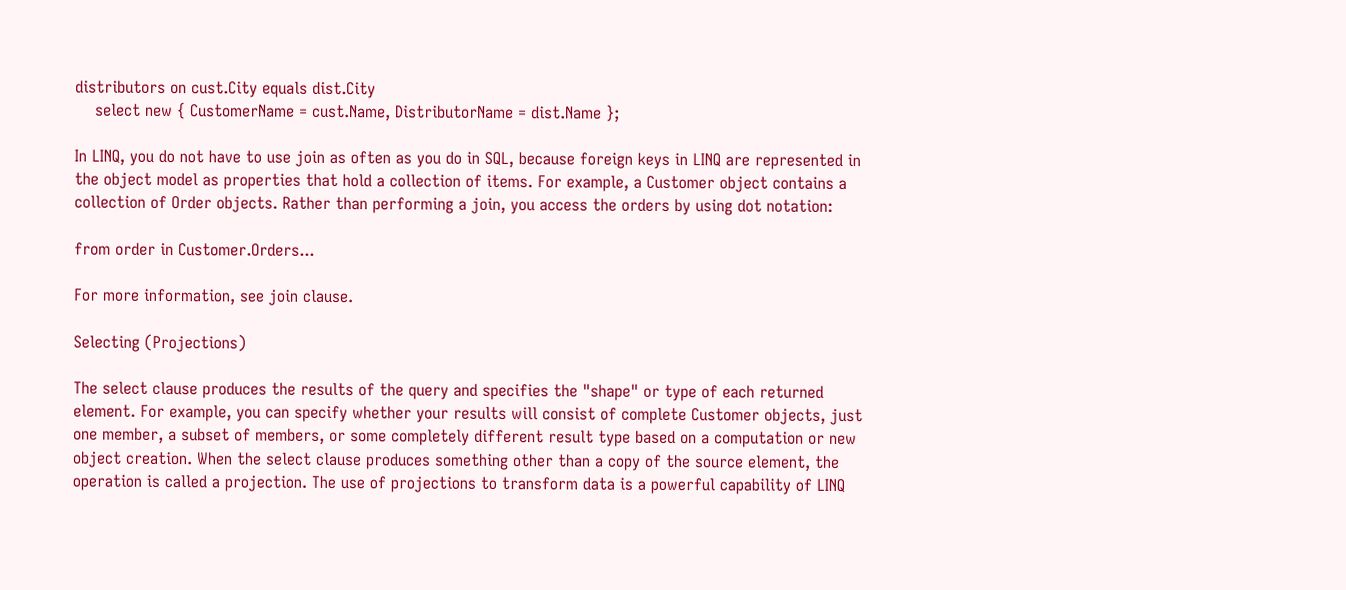distributors on cust.City equals dist.City
    select new { CustomerName = cust.Name, DistributorName = dist.Name };

In LINQ, you do not have to use join as often as you do in SQL, because foreign keys in LINQ are represented in the object model as properties that hold a collection of items. For example, a Customer object contains a collection of Order objects. Rather than performing a join, you access the orders by using dot notation:

from order in Customer.Orders...

For more information, see join clause.

Selecting (Projections)

The select clause produces the results of the query and specifies the "shape" or type of each returned element. For example, you can specify whether your results will consist of complete Customer objects, just one member, a subset of members, or some completely different result type based on a computation or new object creation. When the select clause produces something other than a copy of the source element, the operation is called a projection. The use of projections to transform data is a powerful capability of LINQ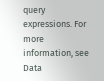query expressions. For more information, see Data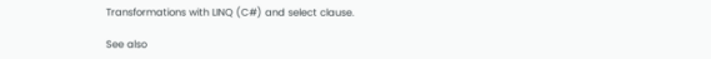Transformations with LINQ (C#) and select clause.

See also